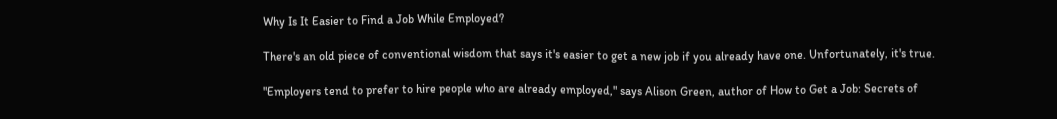Why Is It Easier to Find a Job While Employed?

There's an old piece of conventional wisdom that says it's easier to get a new job if you already have one. Unfortunately, it's true.

"Employers tend to prefer to hire people who are already employed," says Alison Green, author of How to Get a Job: Secrets of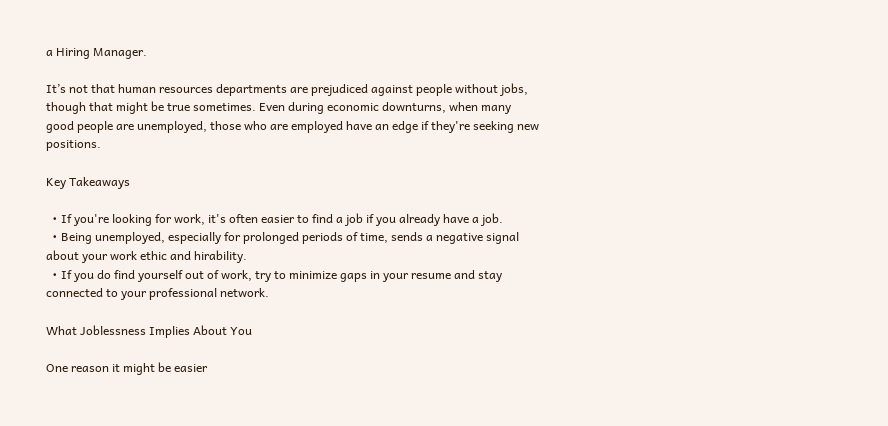a Hiring Manager.

It’s not that human resources departments are prejudiced against people without jobs, though that might be true sometimes. Even during economic downturns, when many good people are unemployed, those who are employed have an edge if they're seeking new positions.

Key Takeaways

  • If you're looking for work, it's often easier to find a job if you already have a job.
  • Being unemployed, especially for prolonged periods of time, sends a negative signal about your work ethic and hirability.
  • If you do find yourself out of work, try to minimize gaps in your resume and stay connected to your professional network.

What Joblessness Implies About You

One reason it might be easier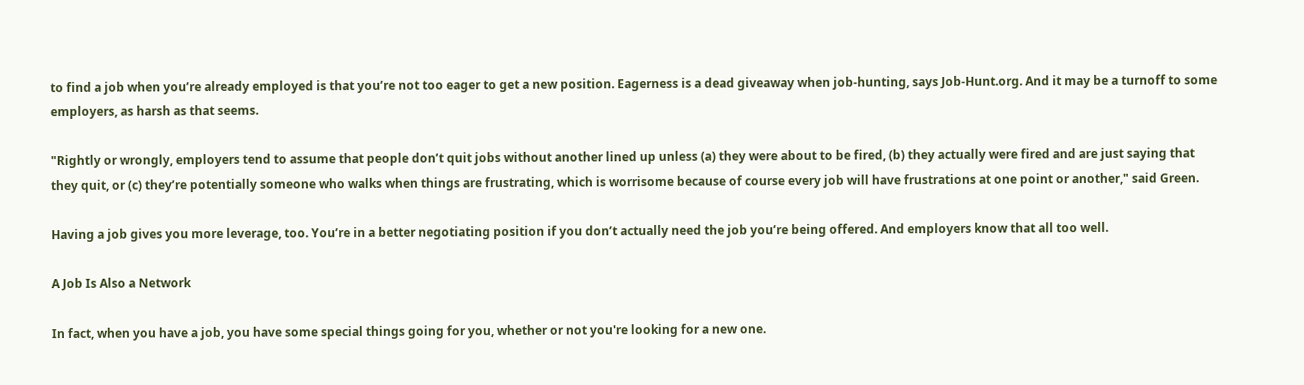to find a job when you’re already employed is that you’re not too eager to get a new position. Eagerness is a dead giveaway when job-hunting, says Job-Hunt.org. And it may be a turnoff to some employers, as harsh as that seems.

"Rightly or wrongly, employers tend to assume that people don’t quit jobs without another lined up unless (a) they were about to be fired, (b) they actually were fired and are just saying that they quit, or (c) they’re potentially someone who walks when things are frustrating, which is worrisome because of course every job will have frustrations at one point or another," said Green.

Having a job gives you more leverage, too. You’re in a better negotiating position if you don’t actually need the job you’re being offered. And employers know that all too well.

A Job Is Also a Network

In fact, when you have a job, you have some special things going for you, whether or not you're looking for a new one.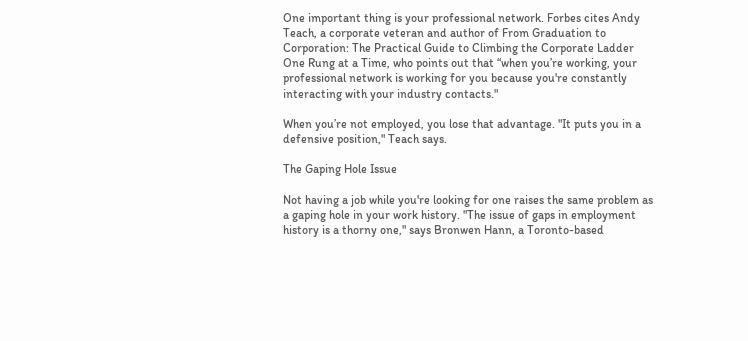One important thing is your professional network. Forbes cites Andy Teach, a corporate veteran and author of From Graduation to Corporation: The Practical Guide to Climbing the Corporate Ladder One Rung at a Time, who points out that “when you’re working, your professional network is working for you because you're constantly interacting with your industry contacts."

When you’re not employed, you lose that advantage. "It puts you in a defensive position," Teach says.

The Gaping Hole Issue

Not having a job while you're looking for one raises the same problem as a gaping hole in your work history. "The issue of gaps in employment history is a thorny one," says Bronwen Hann, a Toronto-based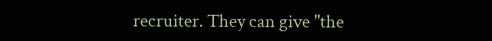recruiter. They can give "the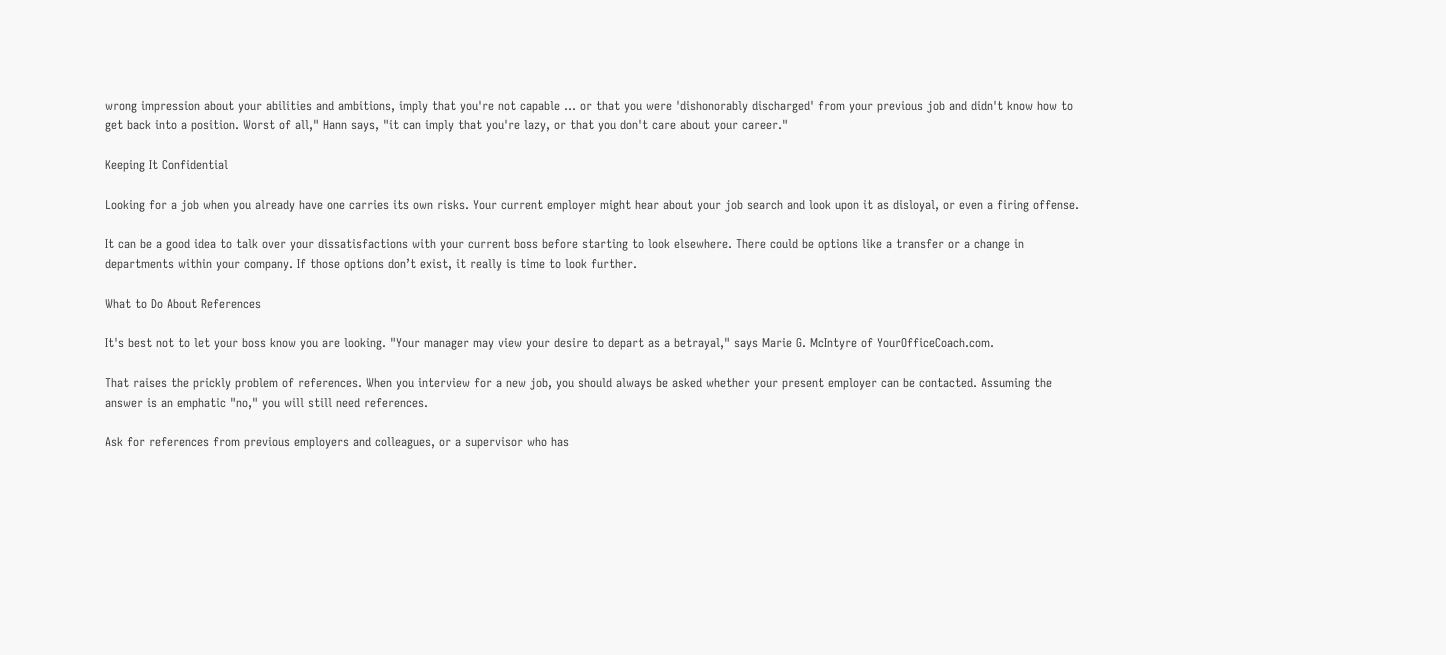wrong impression about your abilities and ambitions, imply that you're not capable … or that you were 'dishonorably discharged' from your previous job and didn't know how to get back into a position. Worst of all," Hann says, "it can imply that you're lazy, or that you don't care about your career."

Keeping It Confidential

Looking for a job when you already have one carries its own risks. Your current employer might hear about your job search and look upon it as disloyal, or even a firing offense.

It can be a good idea to talk over your dissatisfactions with your current boss before starting to look elsewhere. There could be options like a transfer or a change in departments within your company. If those options don’t exist, it really is time to look further.

What to Do About References

It's best not to let your boss know you are looking. "Your manager may view your desire to depart as a betrayal," says Marie G. McIntyre of YourOfficeCoach.com.

That raises the prickly problem of references. When you interview for a new job, you should always be asked whether your present employer can be contacted. Assuming the answer is an emphatic "no," you will still need references.

Ask for references from previous employers and colleagues, or a supervisor who has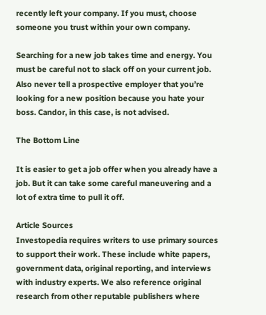recently left your company. If you must, choose someone you trust within your own company.

Searching for a new job takes time and energy. You must be careful not to slack off on your current job. Also never tell a prospective employer that you’re looking for a new position because you hate your boss. Candor, in this case, is not advised.

The Bottom Line

It is easier to get a job offer when you already have a job. But it can take some careful maneuvering and a lot of extra time to pull it off.

Article Sources
Investopedia requires writers to use primary sources to support their work. These include white papers, government data, original reporting, and interviews with industry experts. We also reference original research from other reputable publishers where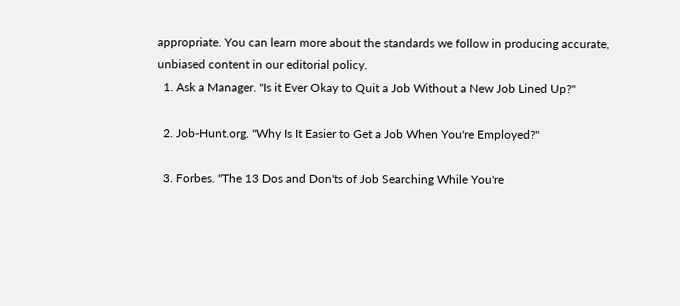appropriate. You can learn more about the standards we follow in producing accurate, unbiased content in our editorial policy.
  1. Ask a Manager. "Is it Ever Okay to Quit a Job Without a New Job Lined Up?"

  2. Job-Hunt.org. "Why Is It Easier to Get a Job When You're Employed?"

  3. Forbes. "The 13 Dos and Don'ts of Job Searching While You're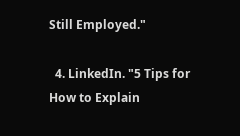Still Employed."

  4. LinkedIn. "5 Tips for How to Explain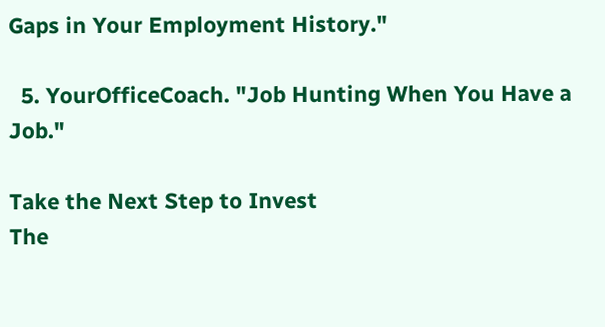Gaps in Your Employment History."

  5. YourOfficeCoach. "Job Hunting When You Have a Job."

Take the Next Step to Invest
The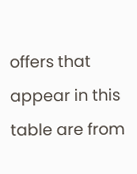offers that appear in this table are from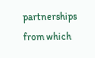partnerships from which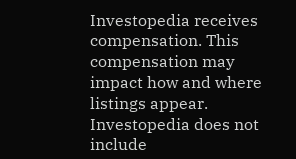Investopedia receives compensation. This compensation may impact how and where listings appear. Investopedia does not include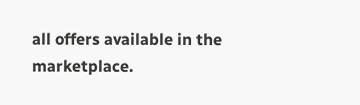all offers available in the marketplace.